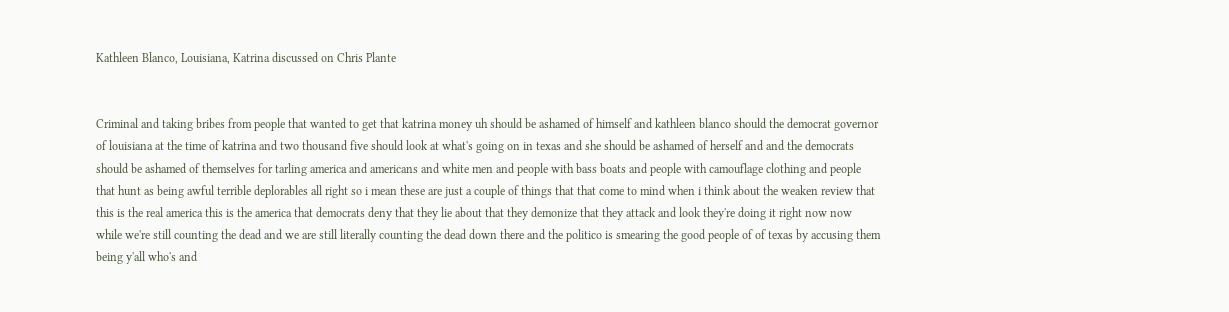Kathleen Blanco, Louisiana, Katrina discussed on Chris Plante


Criminal and taking bribes from people that wanted to get that katrina money uh should be ashamed of himself and kathleen blanco should the democrat governor of louisiana at the time of katrina and two thousand five should look at what's going on in texas and she should be ashamed of herself and and the democrats should be ashamed of themselves for tarling america and americans and white men and people with bass boats and people with camouflage clothing and people that hunt as being awful terrible deplorables all right so i mean these are just a couple of things that that come to mind when i think about the weaken review that this is the real america this is the america that democrats deny that they lie about that they demonize that they attack and look they're doing it right now now while we're still counting the dead and we are still literally counting the dead down there and the politico is smearing the good people of of texas by accusing them being y'all who's and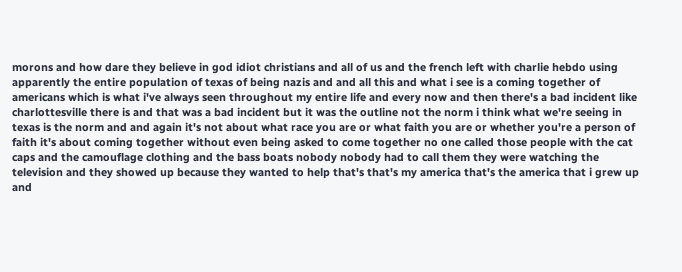morons and how dare they believe in god idiot christians and all of us and the french left with charlie hebdo using apparently the entire population of texas of being nazis and and all this and what i see is a coming together of americans which is what i've always seen throughout my entire life and every now and then there's a bad incident like charlottesville there is and that was a bad incident but it was the outline not the norm i think what we're seeing in texas is the norm and and again it's not about what race you are or what faith you are or whether you're a person of faith it's about coming together without even being asked to come together no one called those people with the cat caps and the camouflage clothing and the bass boats nobody nobody had to call them they were watching the television and they showed up because they wanted to help that's that's my america that's the america that i grew up and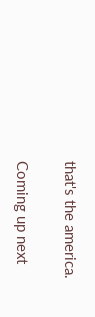that's the america.

Coming up next